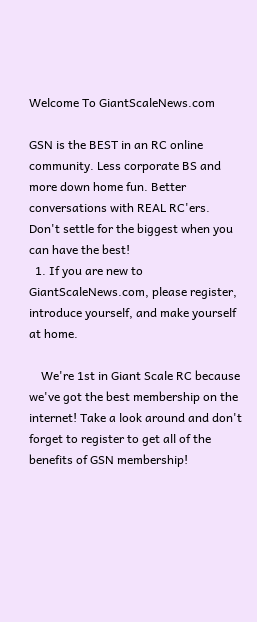Welcome To GiantScaleNews.com

GSN is the BEST in an RC online community. Less corporate BS and more down home fun. Better conversations with REAL RC'ers. Don't settle for the biggest when you can have the best!
  1. If you are new to GiantScaleNews.com, please register, introduce yourself, and make yourself at home.

    We're 1st in Giant Scale RC because we've got the best membership on the internet! Take a look around and don't forget to register to get all of the benefits of GSN membership!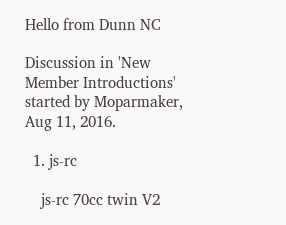Hello from Dunn NC

Discussion in 'New Member Introductions' started by Moparmaker, Aug 11, 2016.

  1. js-rc

    js-rc 70cc twin V2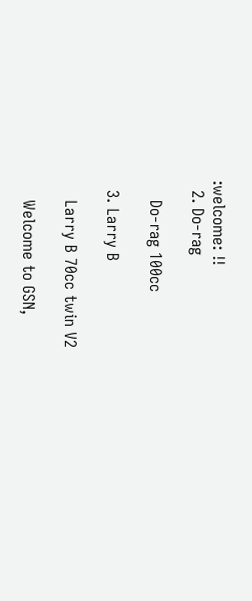:welcome: !!
  2. Do-rag

    Do-rag 100cc

  3. Larry B

    Larry B 70cc twin V2

    Welcome to GSN,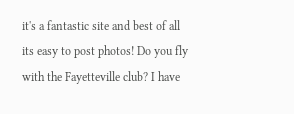it's a fantastic site and best of all its easy to post photos! Do you fly with the Fayetteville club? I have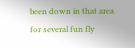been down in that area for several fun fly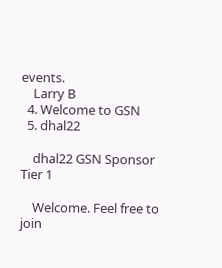events.
    Larry B
  4. Welcome to GSN
  5. dhal22

    dhal22 GSN Sponsor Tier 1

    Welcome. Feel free to join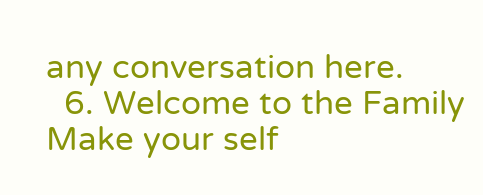any conversation here.
  6. Welcome to the Family Make your self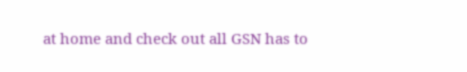at home and check out all GSN has to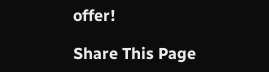offer!

Share This Page